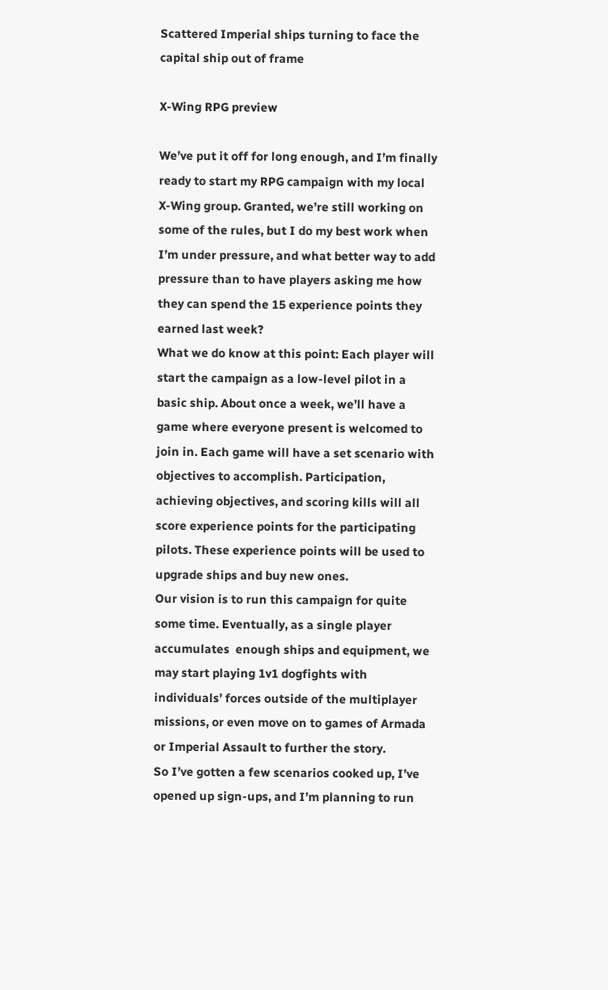Scattered Imperial ships turning to face the capital ship out of frame

X-Wing RPG preview

We’ve put it off for long enough, and I’m finally ready to start my RPG campaign with my local X-Wing group. Granted, we’re still working on some of the rules, but I do my best work when I’m under pressure, and what better way to add pressure than to have players asking me how they can spend the 15 experience points they earned last week?
What we do know at this point: Each player will start the campaign as a low-level pilot in a basic ship. About once a week, we’ll have a game where everyone present is welcomed to join in. Each game will have a set scenario with objectives to accomplish. Participation, achieving objectives, and scoring kills will all score experience points for the participating pilots. These experience points will be used to upgrade ships and buy new ones.
Our vision is to run this campaign for quite some time. Eventually, as a single player accumulates  enough ships and equipment, we may start playing 1v1 dogfights with individuals’ forces outside of the multiplayer missions, or even move on to games of Armada or Imperial Assault to further the story.
So I’ve gotten a few scenarios cooked up, I’ve opened up sign-ups, and I’m planning to run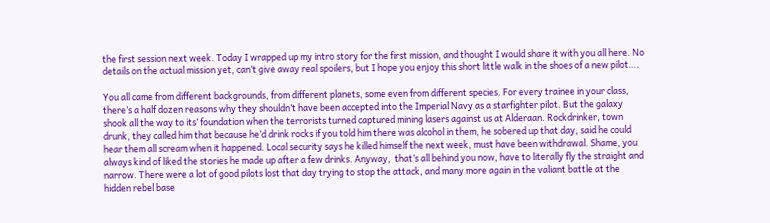the first session next week. Today I wrapped up my intro story for the first mission, and thought I would share it with you all here. No details on the actual mission yet, can’t give away real spoilers, but I hope you enjoy this short little walk in the shoes of a new pilot….

You all came from different backgrounds, from different planets, some even from different species. For every trainee in your class, there’s a half dozen reasons why they shouldn’t have been accepted into the Imperial Navy as a starfighter pilot. But the galaxy shook all the way to its’ foundation when the terrorists turned captured mining lasers against us at Alderaan. Rockdrinker, town drunk, they called him that because he’d drink rocks if you told him there was alcohol in them, he sobered up that day, said he could hear them all scream when it happened. Local security says he killed himself the next week, must have been withdrawal. Shame, you always kind of liked the stories he made up after a few drinks. Anyway,  that’s all behind you now, have to literally fly the straight and narrow. There were a lot of good pilots lost that day trying to stop the attack, and many more again in the valiant battle at the hidden rebel base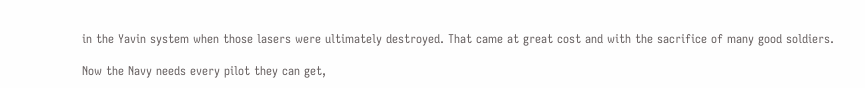in the Yavin system when those lasers were ultimately destroyed. That came at great cost and with the sacrifice of many good soldiers.

Now the Navy needs every pilot they can get,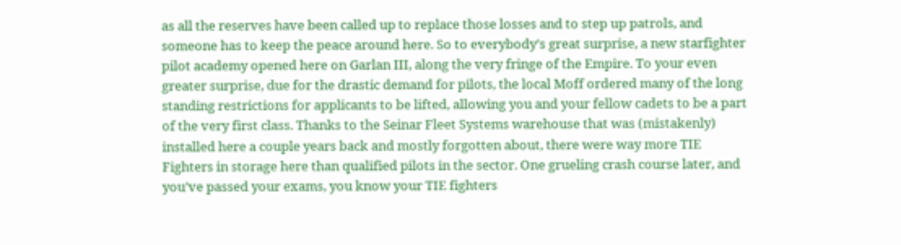as all the reserves have been called up to replace those losses and to step up patrols, and someone has to keep the peace around here. So to everybody’s great surprise, a new starfighter pilot academy opened here on Garlan III, along the very fringe of the Empire. To your even greater surprise, due for the drastic demand for pilots, the local Moff ordered many of the long standing restrictions for applicants to be lifted, allowing you and your fellow cadets to be a part of the very first class. Thanks to the Seinar Fleet Systems warehouse that was (mistakenly) installed here a couple years back and mostly forgotten about, there were way more TIE Fighters in storage here than qualified pilots in the sector. One grueling crash course later, and you’ve passed your exams, you know your TIE fighters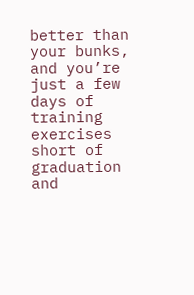better than your bunks, and you’re just a few days of training exercises short of graduation and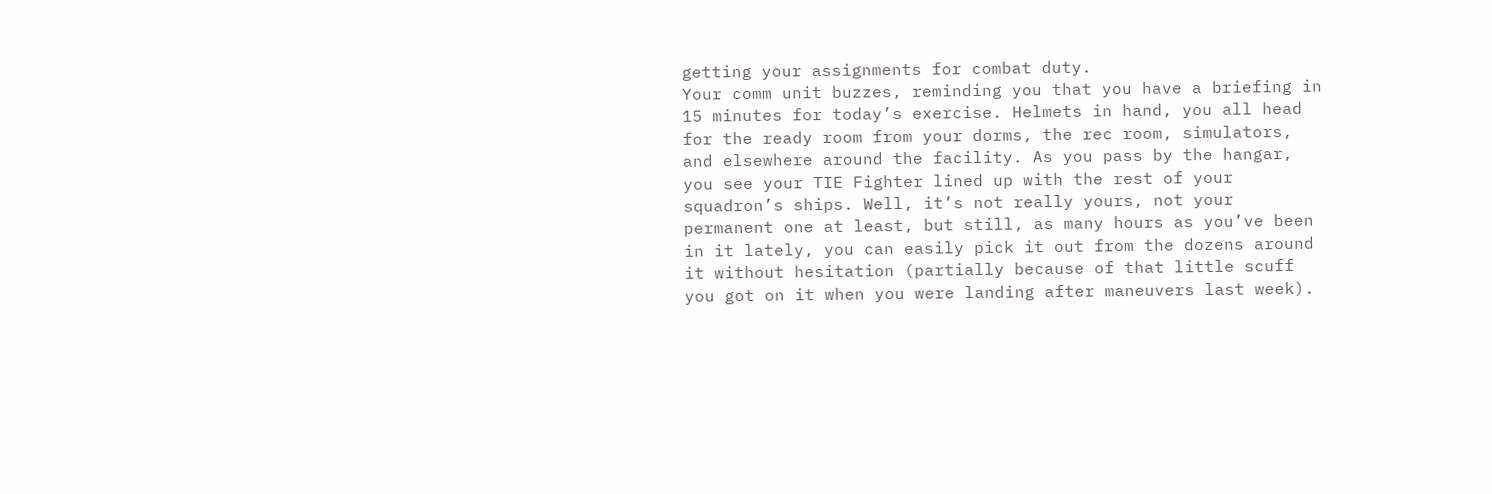getting your assignments for combat duty.
Your comm unit buzzes, reminding you that you have a briefing in 15 minutes for today’s exercise. Helmets in hand, you all head for the ready room from your dorms, the rec room, simulators, and elsewhere around the facility. As you pass by the hangar, you see your TIE Fighter lined up with the rest of your squadron’s ships. Well, it’s not really yours, not your permanent one at least, but still, as many hours as you’ve been in it lately, you can easily pick it out from the dozens around it without hesitation (partially because of that little scuff you got on it when you were landing after maneuvers last week).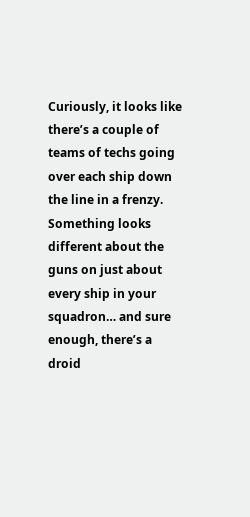Curiously, it looks like there’s a couple of teams of techs going over each ship down the line in a frenzy. Something looks different about the guns on just about every ship in your squadron… and sure enough, there’s a droid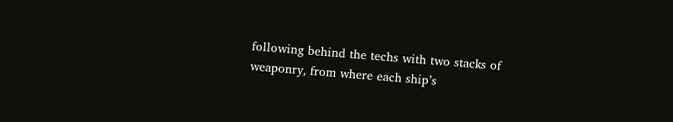following behind the techs with two stacks of weaponry, from where each ship’s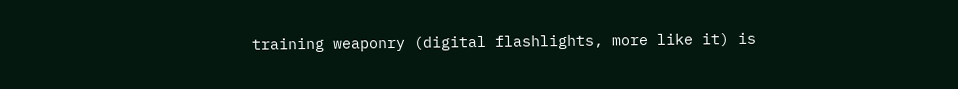training weaponry (digital flashlights, more like it) is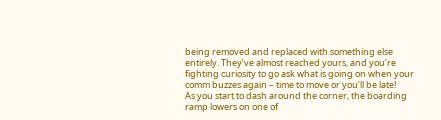being removed and replaced with something else entirely. They’ve almost reached yours, and you’re fighting curiosity to go ask what is going on when your comm buzzes again – time to move or you’ll be late!
As you start to dash around the corner, the boarding ramp lowers on one of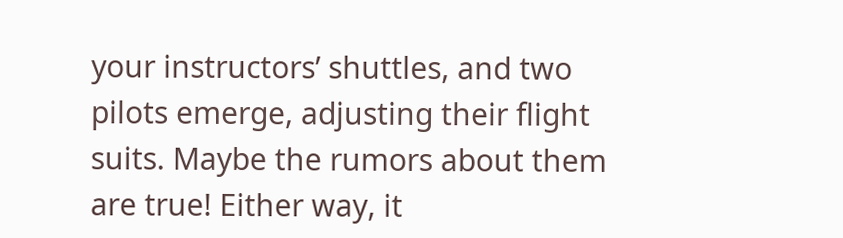your instructors’ shuttles, and two pilots emerge, adjusting their flight suits. Maybe the rumors about them are true! Either way, it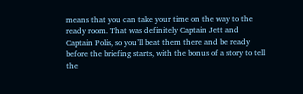means that you can take your time on the way to the ready room. That was definitely Captain Jett and Captain Polis, so you’ll beat them there and be ready before the briefing starts, with the bonus of a story to tell the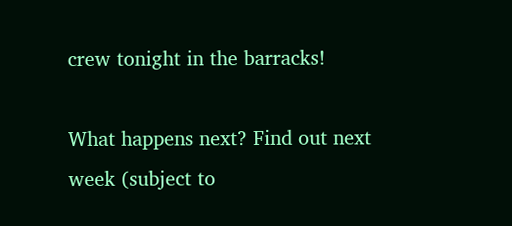crew tonight in the barracks!

What happens next? Find out next week (subject to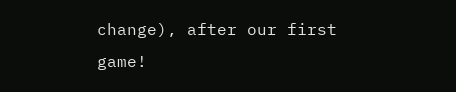change), after our first game!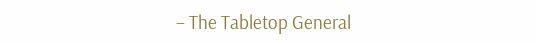– The Tabletop General